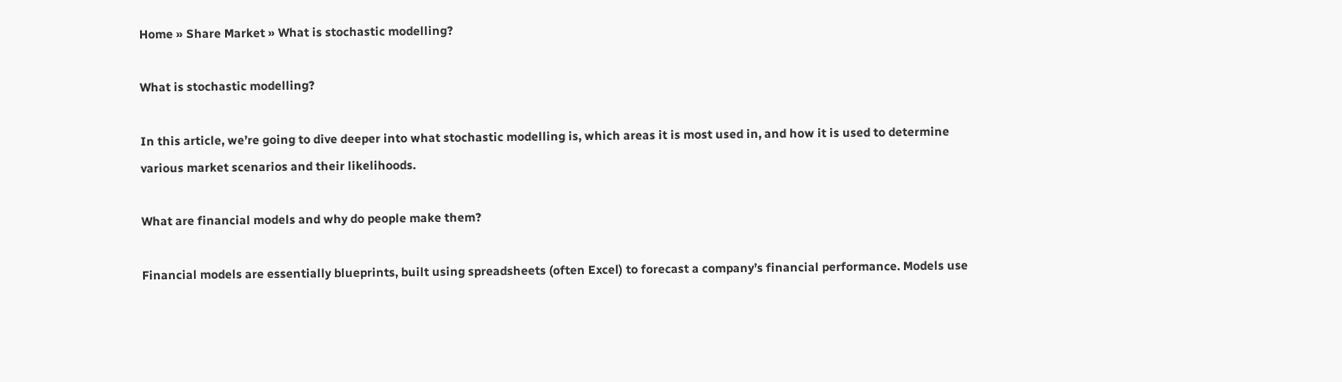Home » Share Market » What is stochastic modelling?

What is stochastic modelling?

In this article, we’re going to dive deeper into what stochastic modelling is, which areas it is most used in, and how it is used to determine various market scenarios and their likelihoods.

What are financial models and why do people make them?

Financial models are essentially blueprints, built using spreadsheets (often Excel) to forecast a company’s financial performance. Models use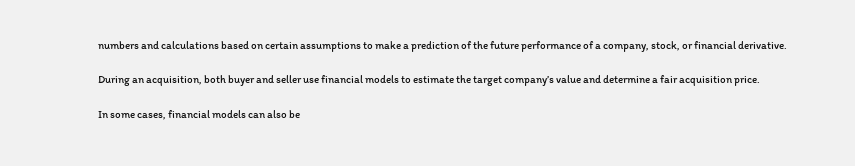numbers and calculations based on certain assumptions to make a prediction of the future performance of a company, stock, or financial derivative.

During an acquisition, both buyer and seller use financial models to estimate the target company’s value and determine a fair acquisition price.

In some cases, financial models can also be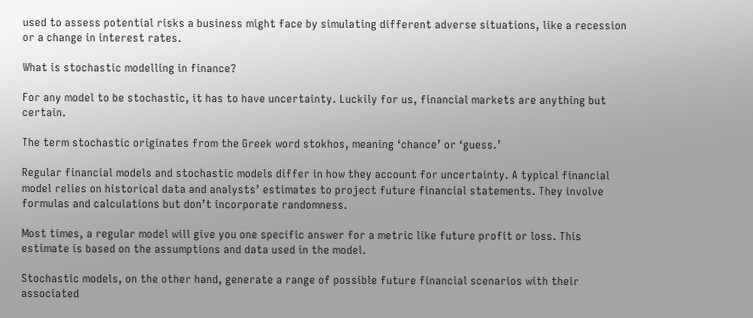used to assess potential risks a business might face by simulating different adverse situations, like a recession or a change in interest rates.

What is stochastic modelling in finance?

For any model to be stochastic, it has to have uncertainty. Luckily for us, financial markets are anything but certain.

The term stochastic originates from the Greek word stokhos, meaning ‘chance’ or ‘guess.’

Regular financial models and stochastic models differ in how they account for uncertainty. A typical financial model relies on historical data and analysts’ estimates to project future financial statements. They involve formulas and calculations but don’t incorporate randomness.

Most times, a regular model will give you one specific answer for a metric like future profit or loss. This estimate is based on the assumptions and data used in the model.

Stochastic models, on the other hand, generate a range of possible future financial scenarios with their associated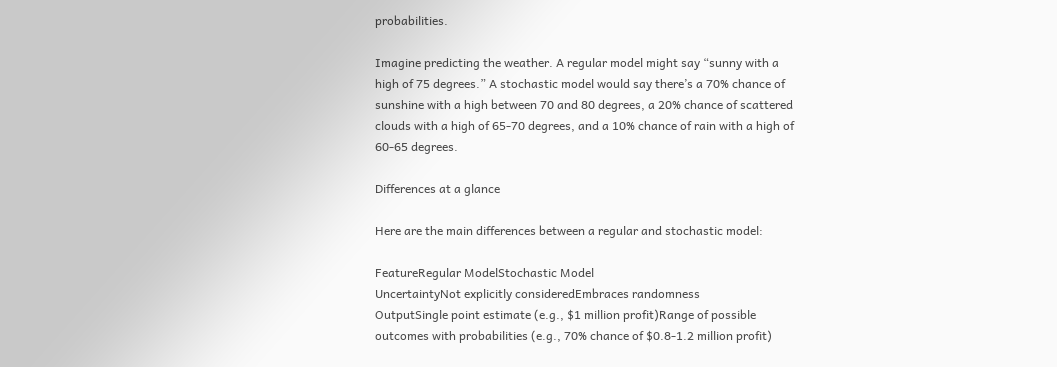probabilities.

Imagine predicting the weather. A regular model might say “sunny with a high of 75 degrees.” A stochastic model would say there’s a 70% chance of sunshine with a high between 70 and 80 degrees, a 20% chance of scattered clouds with a high of 65-70 degrees, and a 10% chance of rain with a high of 60-65 degrees.

Differences at a glance

Here are the main differences between a regular and stochastic model:

FeatureRegular ModelStochastic Model
UncertaintyNot explicitly consideredEmbraces randomness
OutputSingle point estimate (e.g., $1 million profit)Range of possible outcomes with probabilities (e.g., 70% chance of $0.8-1.2 million profit)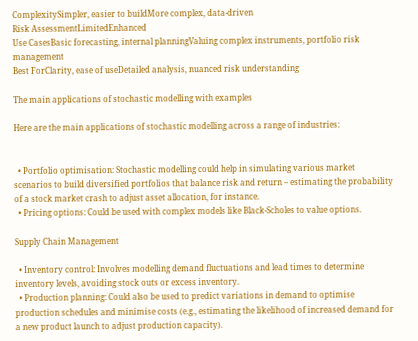ComplexitySimpler, easier to buildMore complex, data-driven
Risk AssessmentLimitedEnhanced
Use CasesBasic forecasting, internal planningValuing complex instruments, portfolio risk management
Best ForClarity, ease of useDetailed analysis, nuanced risk understanding

The main applications of stochastic modelling with examples

Here are the main applications of stochastic modelling across a range of industries:


  • Portfolio optimisation: Stochastic modelling could help in simulating various market scenarios to build diversified portfolios that balance risk and return – estimating the probability of a stock market crash to adjust asset allocation, for instance.
  • Pricing options: Could be used with complex models like Black-Scholes to value options.

Supply Chain Management

  • Inventory control: Involves modelling demand fluctuations and lead times to determine inventory levels, avoiding stock outs or excess inventory.
  • Production planning: Could also be used to predict variations in demand to optimise production schedules and minimise costs (e.g., estimating the likelihood of increased demand for a new product launch to adjust production capacity).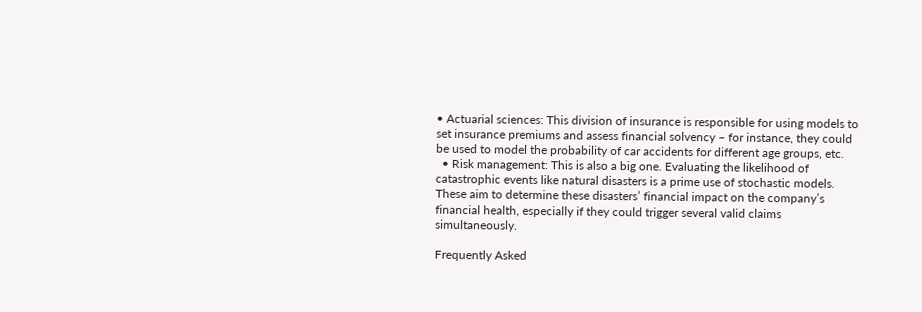• Actuarial sciences: This division of insurance is responsible for using models to set insurance premiums and assess financial solvency – for instance, they could be used to model the probability of car accidents for different age groups, etc.
  • Risk management: This is also a big one. Evaluating the likelihood of catastrophic events like natural disasters is a prime use of stochastic models. These aim to determine these disasters’ financial impact on the company’s financial health, especially if they could trigger several valid claims simultaneously.

Frequently Asked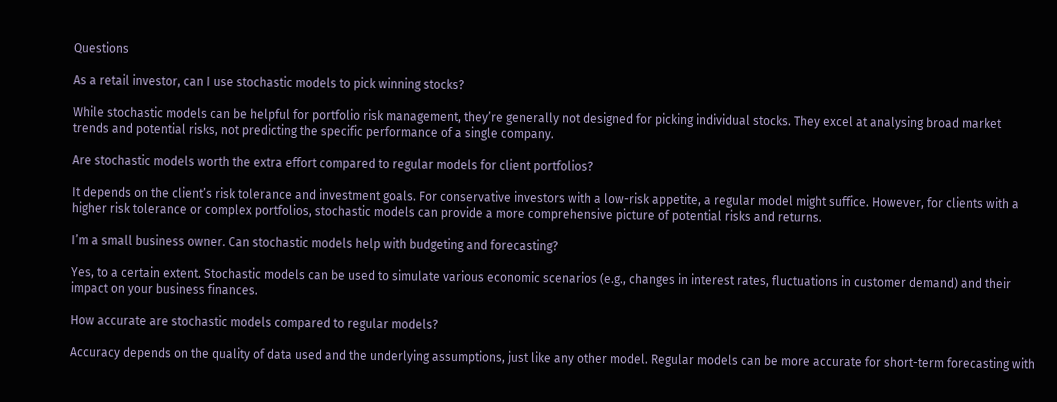Questions

As a retail investor, can I use stochastic models to pick winning stocks?

While stochastic models can be helpful for portfolio risk management, they’re generally not designed for picking individual stocks. They excel at analysing broad market trends and potential risks, not predicting the specific performance of a single company.

Are stochastic models worth the extra effort compared to regular models for client portfolios?

It depends on the client’s risk tolerance and investment goals. For conservative investors with a low-risk appetite, a regular model might suffice. However, for clients with a higher risk tolerance or complex portfolios, stochastic models can provide a more comprehensive picture of potential risks and returns.

I’m a small business owner. Can stochastic models help with budgeting and forecasting?

Yes, to a certain extent. Stochastic models can be used to simulate various economic scenarios (e.g., changes in interest rates, fluctuations in customer demand) and their impact on your business finances.

How accurate are stochastic models compared to regular models?

Accuracy depends on the quality of data used and the underlying assumptions, just like any other model. Regular models can be more accurate for short-term forecasting with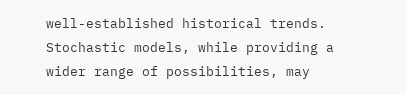well-established historical trends. Stochastic models, while providing a wider range of possibilities, may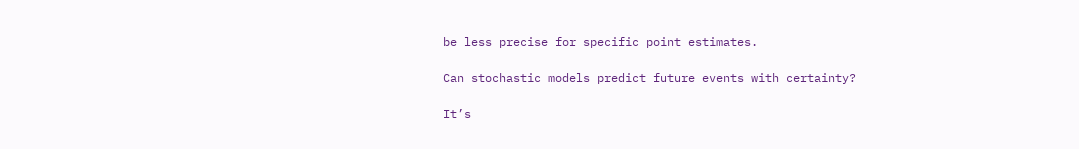be less precise for specific point estimates.

Can stochastic models predict future events with certainty?

It’s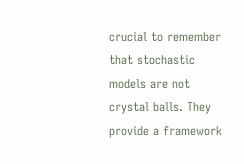crucial to remember that stochastic models are not crystal balls. They provide a framework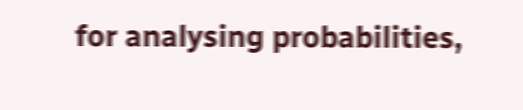for analysing probabilities,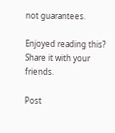not guarantees.

Enjoyed reading this? Share it with your friends.

Post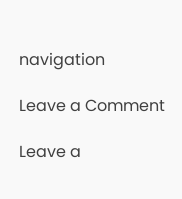navigation

Leave a Comment

Leave a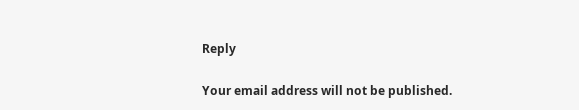Reply

Your email address will not be published.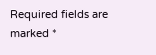Required fields are marked *